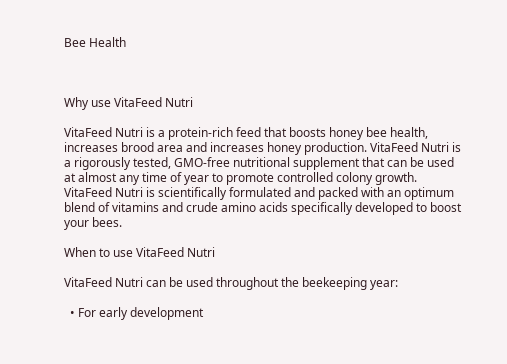Bee Health



Why use VitaFeed Nutri

VitaFeed Nutri is a protein-rich feed that boosts honey bee health, increases brood area and increases honey production. VitaFeed Nutri is a rigorously tested, GMO-free nutritional supplement that can be used at almost any time of year to promote controlled colony growth. VitaFeed Nutri is scientifically formulated and packed with an optimum blend of vitamins and crude amino acids specifically developed to boost your bees.

When to use VitaFeed Nutri

VitaFeed Nutri can be used throughout the beekeeping year:

  • For early development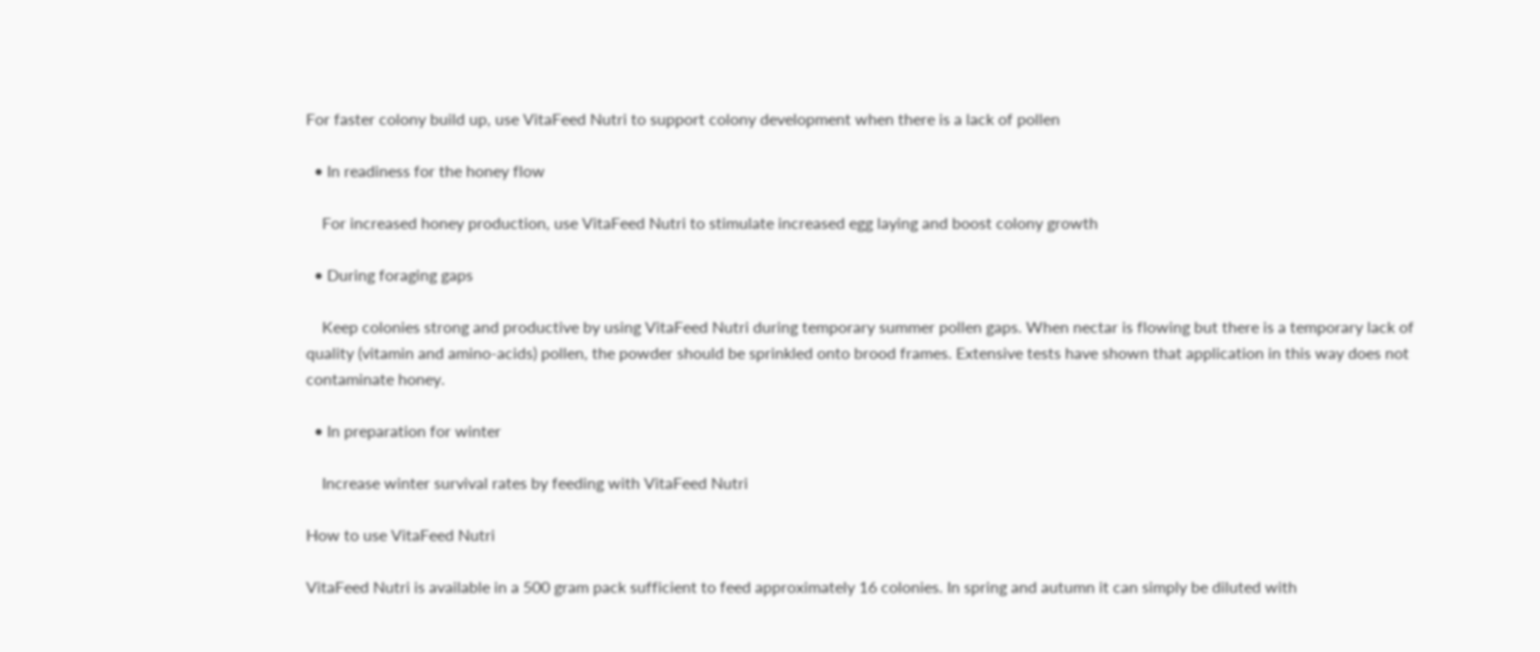For faster colony build up, use VitaFeed Nutri to support colony development when there is a lack of pollen

  • In readiness for the honey flow

    For increased honey production, use VitaFeed Nutri to stimulate increased egg laying and boost colony growth

  • During foraging gaps

    Keep colonies strong and productive by using VitaFeed Nutri during temporary summer pollen gaps. When nectar is flowing but there is a temporary lack of quality (vitamin and amino-acids) pollen, the powder should be sprinkled onto brood frames. Extensive tests have shown that application in this way does not contaminate honey.

  • In preparation for winter

    Increase winter survival rates by feeding with VitaFeed Nutri

How to use VitaFeed Nutri

VitaFeed Nutri is available in a 500 gram pack sufficient to feed approximately 16 colonies. In spring and autumn it can simply be diluted with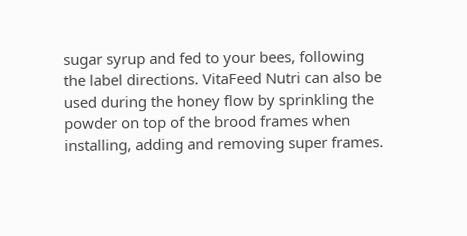sugar syrup and fed to your bees, following the label directions. VitaFeed Nutri can also be used during the honey flow by sprinkling the powder on top of the brood frames when installing, adding and removing super frames.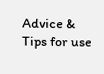Advice & Tips for use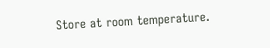Store at room temperature.